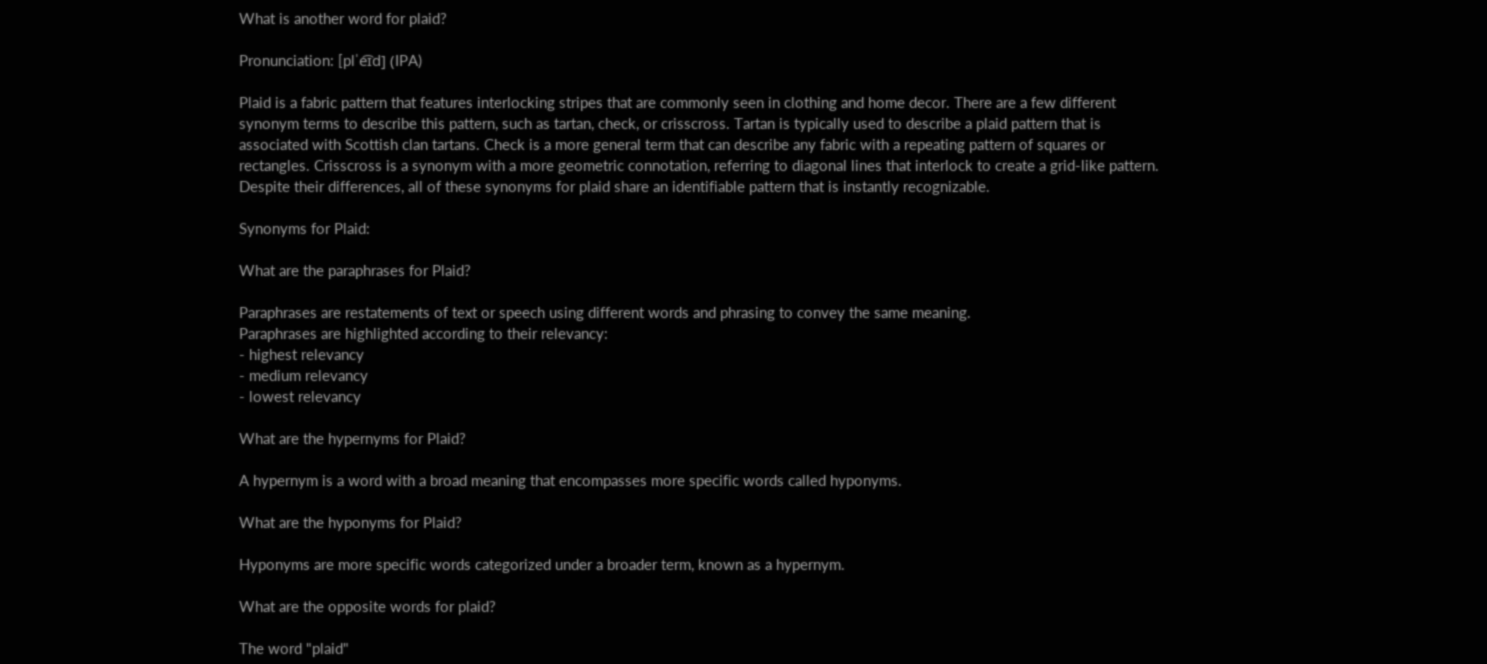What is another word for plaid?

Pronunciation: [plˈe͡ɪd] (IPA)

Plaid is a fabric pattern that features interlocking stripes that are commonly seen in clothing and home decor. There are a few different synonym terms to describe this pattern, such as tartan, check, or crisscross. Tartan is typically used to describe a plaid pattern that is associated with Scottish clan tartans. Check is a more general term that can describe any fabric with a repeating pattern of squares or rectangles. Crisscross is a synonym with a more geometric connotation, referring to diagonal lines that interlock to create a grid-like pattern. Despite their differences, all of these synonyms for plaid share an identifiable pattern that is instantly recognizable.

Synonyms for Plaid:

What are the paraphrases for Plaid?

Paraphrases are restatements of text or speech using different words and phrasing to convey the same meaning.
Paraphrases are highlighted according to their relevancy:
- highest relevancy
- medium relevancy
- lowest relevancy

What are the hypernyms for Plaid?

A hypernym is a word with a broad meaning that encompasses more specific words called hyponyms.

What are the hyponyms for Plaid?

Hyponyms are more specific words categorized under a broader term, known as a hypernym.

What are the opposite words for plaid?

The word "plaid"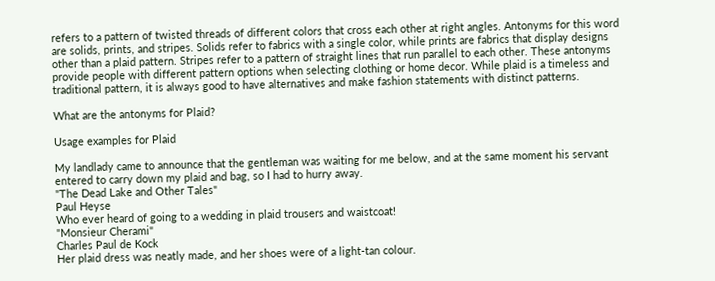refers to a pattern of twisted threads of different colors that cross each other at right angles. Antonyms for this word are solids, prints, and stripes. Solids refer to fabrics with a single color, while prints are fabrics that display designs other than a plaid pattern. Stripes refer to a pattern of straight lines that run parallel to each other. These antonyms provide people with different pattern options when selecting clothing or home decor. While plaid is a timeless and traditional pattern, it is always good to have alternatives and make fashion statements with distinct patterns.

What are the antonyms for Plaid?

Usage examples for Plaid

My landlady came to announce that the gentleman was waiting for me below, and at the same moment his servant entered to carry down my plaid and bag, so I had to hurry away.
"The Dead Lake and Other Tales"
Paul Heyse
Who ever heard of going to a wedding in plaid trousers and waistcoat!
"Monsieur Cherami"
Charles Paul de Kock
Her plaid dress was neatly made, and her shoes were of a light-tan colour.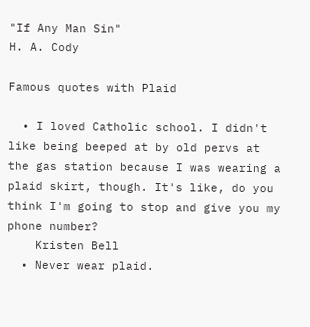"If Any Man Sin"
H. A. Cody

Famous quotes with Plaid

  • I loved Catholic school. I didn't like being beeped at by old pervs at the gas station because I was wearing a plaid skirt, though. It's like, do you think I'm going to stop and give you my phone number?
    Kristen Bell
  • Never wear plaid.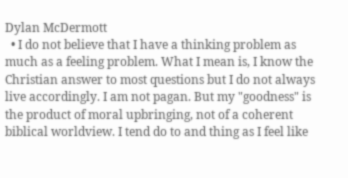Dylan McDermott
  • I do not believe that I have a thinking problem as much as a feeling problem. What I mean is, I know the Christian answer to most questions but I do not always live accordingly. I am not pagan. But my "goodness" is the product of moral upbringing, not of a coherent biblical worldview. I tend do to and thing as I feel like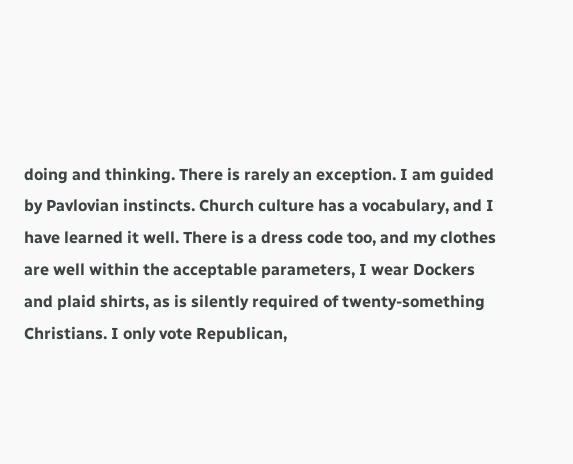doing and thinking. There is rarely an exception. I am guided by Pavlovian instincts. Church culture has a vocabulary, and I have learned it well. There is a dress code too, and my clothes are well within the acceptable parameters, I wear Dockers and plaid shirts, as is silently required of twenty-something Christians. I only vote Republican,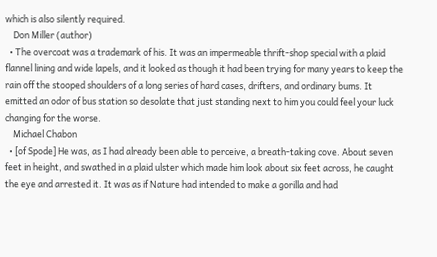which is also silently required.
    Don Miller (author)
  • The overcoat was a trademark of his. It was an impermeable thrift-shop special with a plaid flannel lining and wide lapels, and it looked as though it had been trying for many years to keep the rain off the stooped shoulders of a long series of hard cases, drifters, and ordinary bums. It emitted an odor of bus station so desolate that just standing next to him you could feel your luck changing for the worse.
    Michael Chabon
  • [of Spode] He was, as I had already been able to perceive, a breath-taking cove. About seven feet in height, and swathed in a plaid ulster which made him look about six feet across, he caught the eye and arrested it. It was as if Nature had intended to make a gorilla and had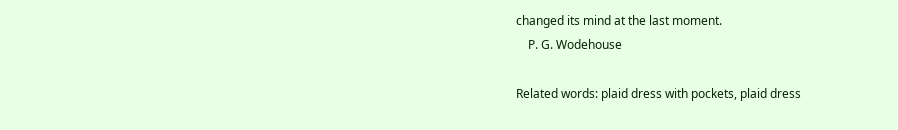changed its mind at the last moment.
    P. G. Wodehouse

Related words: plaid dress with pockets, plaid dress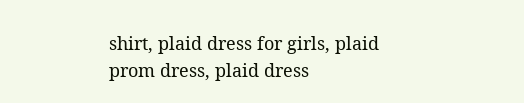shirt, plaid dress for girls, plaid prom dress, plaid dress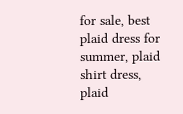for sale, best plaid dress for summer, plaid shirt dress, plaid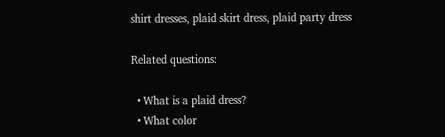shirt dresses, plaid skirt dress, plaid party dress

Related questions:

  • What is a plaid dress?
  • What color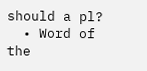should a pl?
  • Word of the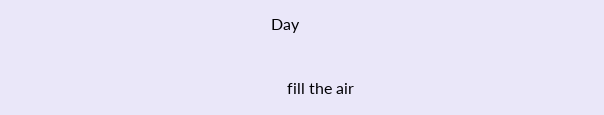Day

    fill the air